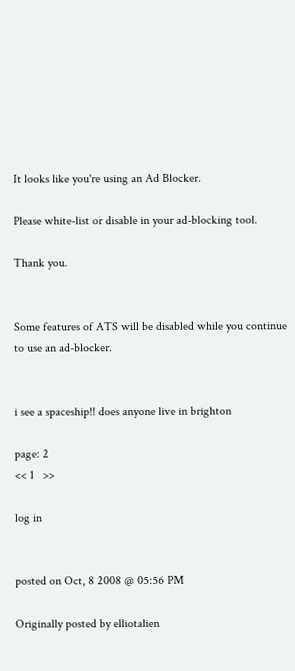It looks like you're using an Ad Blocker.

Please white-list or disable in your ad-blocking tool.

Thank you.


Some features of ATS will be disabled while you continue to use an ad-blocker.


i see a spaceship!! does anyone live in brighton

page: 2
<< 1   >>

log in


posted on Oct, 8 2008 @ 05:56 PM

Originally posted by elliotalien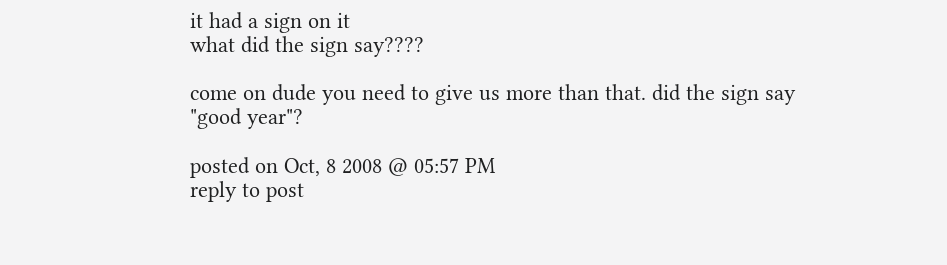it had a sign on it
what did the sign say????

come on dude you need to give us more than that. did the sign say "good year"?

posted on Oct, 8 2008 @ 05:57 PM
reply to post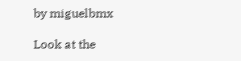by miguelbmx

Look at the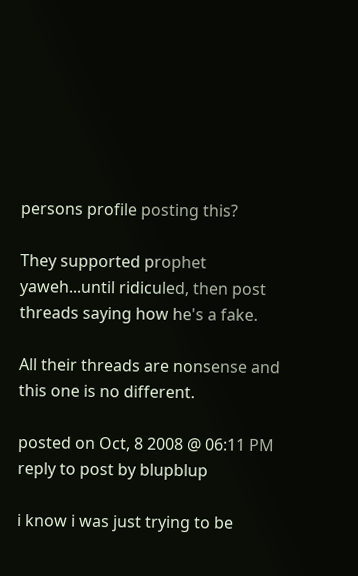persons profile posting this?

They supported prophet yaweh...until ridiculed, then post threads saying how he's a fake.

All their threads are nonsense and this one is no different.

posted on Oct, 8 2008 @ 06:11 PM
reply to post by blupblup

i know i was just trying to be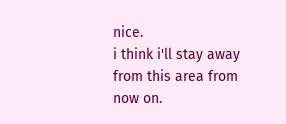nice.
i think i'll stay away from this area from now on.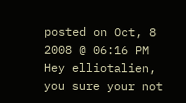posted on Oct, 8 2008 @ 06:16 PM
Hey elliotalien, you sure your not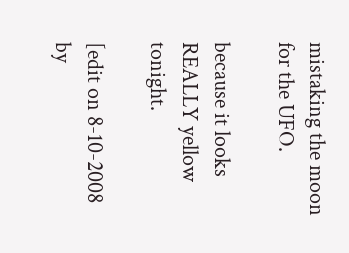mistaking the moon for the UFO.

because it looks REALLY yellow tonight.

[edit on 8-10-2008 by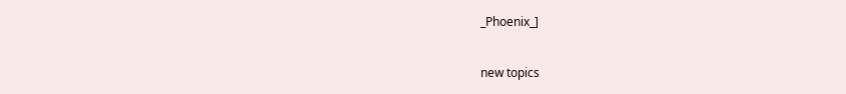_Phoenix_]

new topics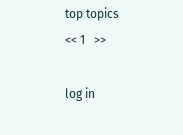top topics
<< 1   >>

log in